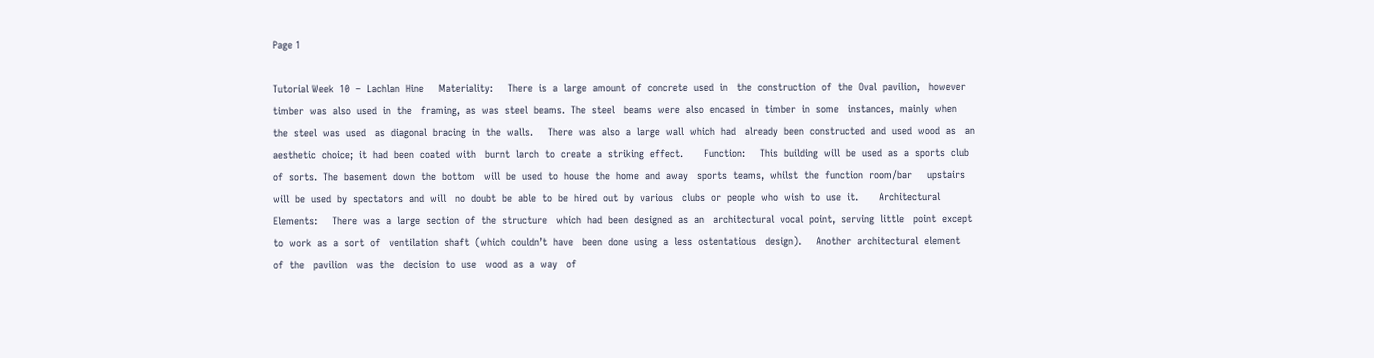Page 1

Tutorial Week  10  –  Lachlan  Hine     Materiality:     There  is  a  large  amount  of  concrete  used  in   the  construction  of  the  Oval  pavilion,   however  timber  was  also  used  in  the   framing,  as  was  steel  beams.  The  steel   beams  were  also  encased  in  timber  in  some   instances,  mainly  when  the  steel  was  used   as  diagonal  bracing  in  the  walls.     There  was  also  a  large  wall  which  had   already  been  constructed  and  used  wood  as   an  aesthetic  choice;  it  had  been  coated  with   burnt  larch  to  create  a  striking  effect.       Function:     This  building  will  be  used  as  a  sports  club   of  sorts.  The  basement  down  the  bottom   will  be  used  to  house  the  home  and  away   sports  teams,  whilst  the  function  room/bar     upstairs  will  be  used  by  spectators  and  will   no  doubt  be  able  to  be  hired  out  by  various   clubs  or  people  who  wish  to  use  it.       Architectural  Elements:     There  was  a  large  section  of  the  structure   which  had  been  designed  as  an   architectural  vocal  point,  serving  little   point  except  to  work  as  a  sort  of   ventilation  shaft  (which  couldn’t  have   been  done  using  a  less  ostentatious   design).     Another  architectural  element  of  the   pavilion   was  the   decision  to  use   wood  as  a  way   of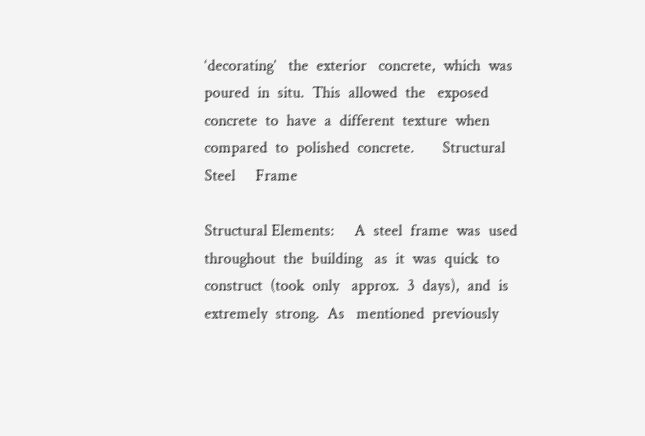‘decorating’   the  exterior   concrete,  which  was  poured  in  situ.  This  allowed  the   exposed  concrete  to  have  a  different  texture  when   compared  to  polished  concrete.       Structural     Steel     Frame

Structural Elements:     A  steel  frame  was  used   throughout  the  building   as  it  was  quick  to   construct  (took  only   approx.  3  days),  and  is   extremely  strong.  As   mentioned  previously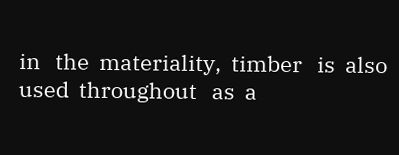in   the  materiality,  timber   is  also  used  throughout   as  a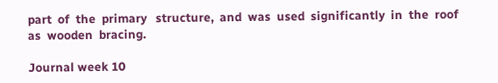part  of  the  primary   structure,  and  was  used  significantly  in  the  roof  as  wooden  bracing.

Journal week 10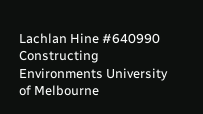Lachlan Hine #640990 Constructing Environments University of Melbourne